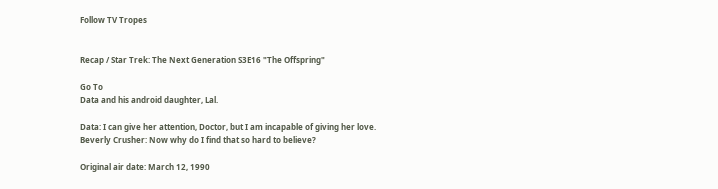Follow TV Tropes


Recap / Star Trek: The Next Generation S3E16 "The Offspring"

Go To
Data and his android daughter, Lal.

Data: I can give her attention, Doctor, but I am incapable of giving her love.
Beverly Crusher: Now why do I find that so hard to believe?

Original air date: March 12, 1990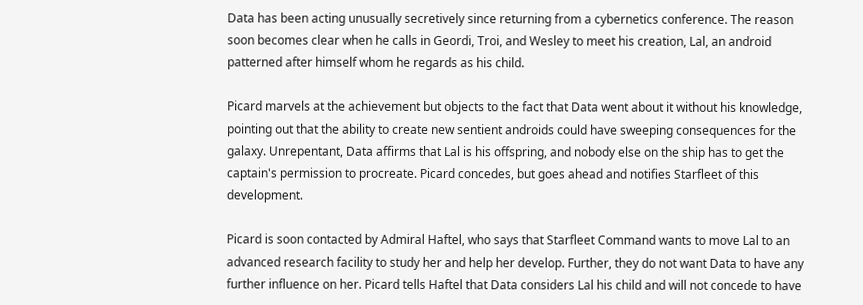Data has been acting unusually secretively since returning from a cybernetics conference. The reason soon becomes clear when he calls in Geordi, Troi, and Wesley to meet his creation, Lal, an android patterned after himself whom he regards as his child.

Picard marvels at the achievement but objects to the fact that Data went about it without his knowledge, pointing out that the ability to create new sentient androids could have sweeping consequences for the galaxy. Unrepentant, Data affirms that Lal is his offspring, and nobody else on the ship has to get the captain's permission to procreate. Picard concedes, but goes ahead and notifies Starfleet of this development.

Picard is soon contacted by Admiral Haftel, who says that Starfleet Command wants to move Lal to an advanced research facility to study her and help her develop. Further, they do not want Data to have any further influence on her. Picard tells Haftel that Data considers Lal his child and will not concede to have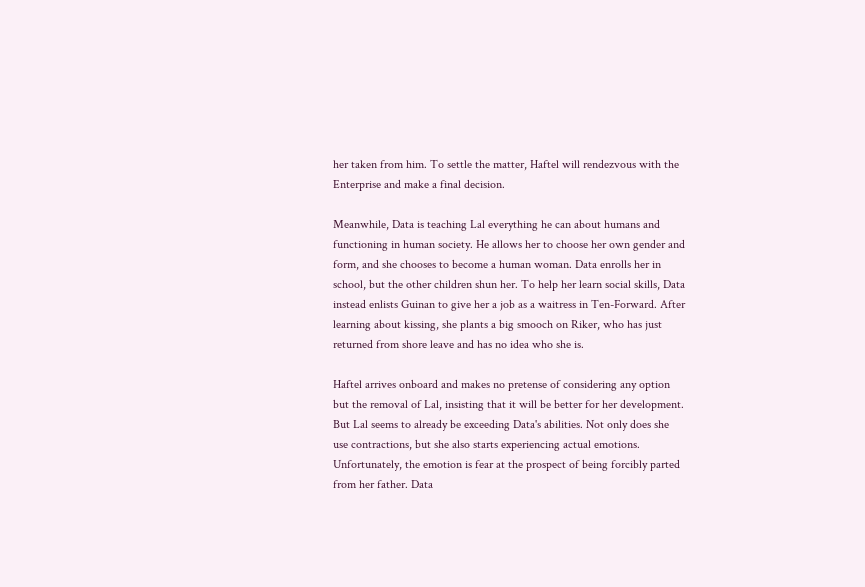her taken from him. To settle the matter, Haftel will rendezvous with the Enterprise and make a final decision.

Meanwhile, Data is teaching Lal everything he can about humans and functioning in human society. He allows her to choose her own gender and form, and she chooses to become a human woman. Data enrolls her in school, but the other children shun her. To help her learn social skills, Data instead enlists Guinan to give her a job as a waitress in Ten-Forward. After learning about kissing, she plants a big smooch on Riker, who has just returned from shore leave and has no idea who she is.

Haftel arrives onboard and makes no pretense of considering any option but the removal of Lal, insisting that it will be better for her development. But Lal seems to already be exceeding Data's abilities. Not only does she use contractions, but she also starts experiencing actual emotions. Unfortunately, the emotion is fear at the prospect of being forcibly parted from her father. Data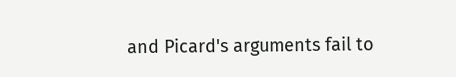and Picard's arguments fail to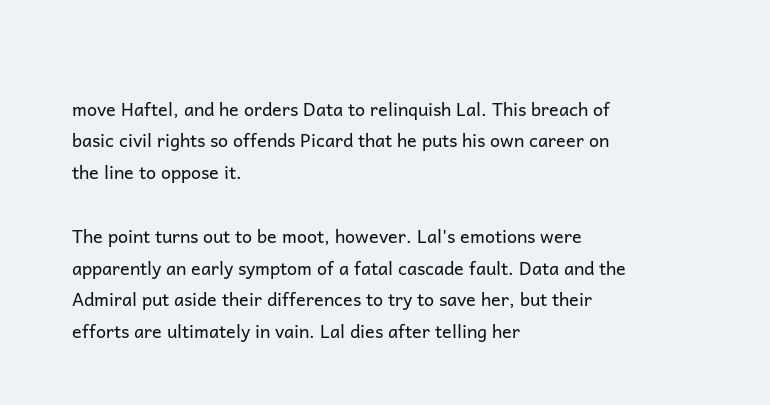move Haftel, and he orders Data to relinquish Lal. This breach of basic civil rights so offends Picard that he puts his own career on the line to oppose it.

The point turns out to be moot, however. Lal's emotions were apparently an early symptom of a fatal cascade fault. Data and the Admiral put aside their differences to try to save her, but their efforts are ultimately in vain. Lal dies after telling her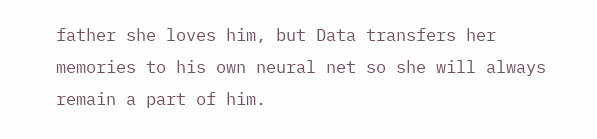father she loves him, but Data transfers her memories to his own neural net so she will always remain a part of him.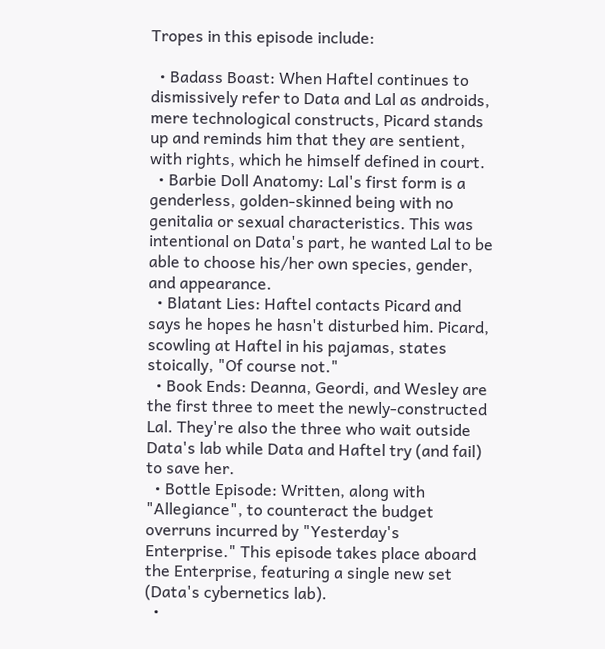Tropes in this episode include:

  • Badass Boast: When Haftel continues to dismissively refer to Data and Lal as androids, mere technological constructs, Picard stands up and reminds him that they are sentient, with rights, which he himself defined in court.
  • Barbie Doll Anatomy: Lal's first form is a genderless, golden-skinned being with no genitalia or sexual characteristics. This was intentional on Data's part, he wanted Lal to be able to choose his/her own species, gender, and appearance.
  • Blatant Lies: Haftel contacts Picard and says he hopes he hasn't disturbed him. Picard, scowling at Haftel in his pajamas, states stoically, "Of course not."
  • Book Ends: Deanna, Geordi, and Wesley are the first three to meet the newly-constructed Lal. They're also the three who wait outside Data's lab while Data and Haftel try (and fail) to save her.
  • Bottle Episode: Written, along with "Allegiance", to counteract the budget overruns incurred by "Yesterday's Enterprise." This episode takes place aboard the Enterprise, featuring a single new set (Data's cybernetics lab).
  •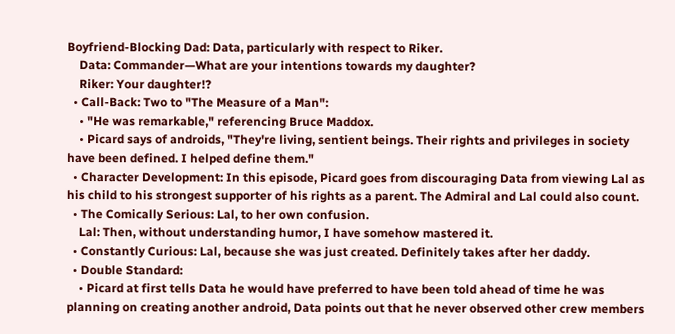Boyfriend-Blocking Dad: Data, particularly with respect to Riker.
    Data: Commander—What are your intentions towards my daughter?
    Riker: Your daughter!?
  • Call-Back: Two to "The Measure of a Man":
    • "He was remarkable," referencing Bruce Maddox.
    • Picard says of androids, "They're living, sentient beings. Their rights and privileges in society have been defined. I helped define them."
  • Character Development: In this episode, Picard goes from discouraging Data from viewing Lal as his child to his strongest supporter of his rights as a parent. The Admiral and Lal could also count.
  • The Comically Serious: Lal, to her own confusion.
    Lal: Then, without understanding humor, I have somehow mastered it.
  • Constantly Curious: Lal, because she was just created. Definitely takes after her daddy.
  • Double Standard:
    • Picard at first tells Data he would have preferred to have been told ahead of time he was planning on creating another android, Data points out that he never observed other crew members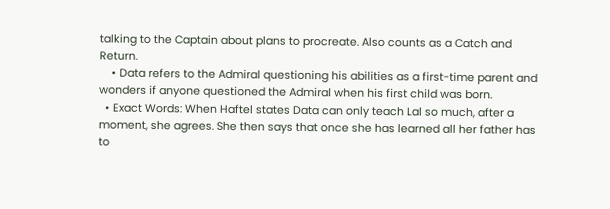talking to the Captain about plans to procreate. Also counts as a Catch and Return.
    • Data refers to the Admiral questioning his abilities as a first-time parent and wonders if anyone questioned the Admiral when his first child was born.
  • Exact Words: When Haftel states Data can only teach Lal so much, after a moment, she agrees. She then says that once she has learned all her father has to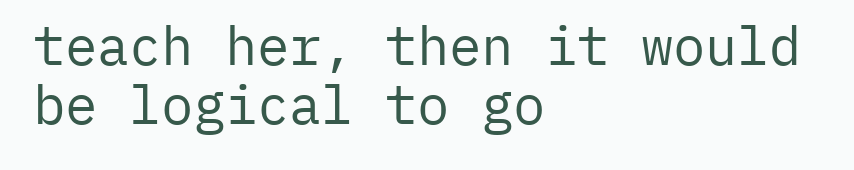teach her, then it would be logical to go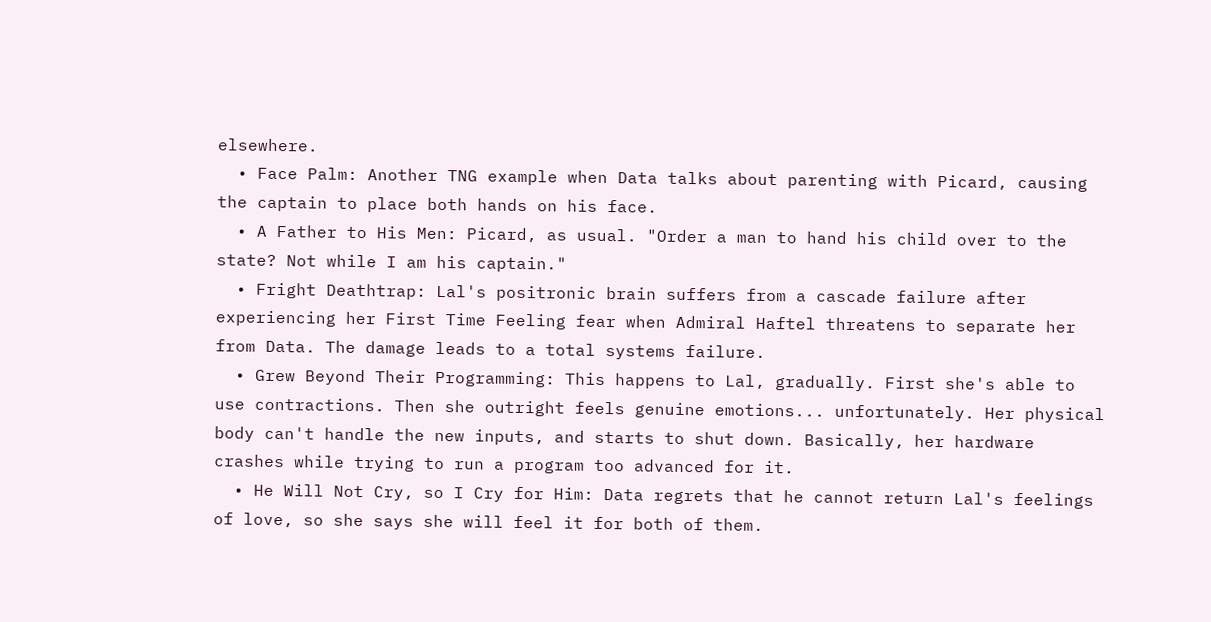elsewhere.
  • Face Palm: Another TNG example when Data talks about parenting with Picard, causing the captain to place both hands on his face.
  • A Father to His Men: Picard, as usual. "Order a man to hand his child over to the state? Not while I am his captain."
  • Fright Deathtrap: Lal's positronic brain suffers from a cascade failure after experiencing her First Time Feeling fear when Admiral Haftel threatens to separate her from Data. The damage leads to a total systems failure.
  • Grew Beyond Their Programming: This happens to Lal, gradually. First she's able to use contractions. Then she outright feels genuine emotions... unfortunately. Her physical body can't handle the new inputs, and starts to shut down. Basically, her hardware crashes while trying to run a program too advanced for it.
  • He Will Not Cry, so I Cry for Him: Data regrets that he cannot return Lal's feelings of love, so she says she will feel it for both of them.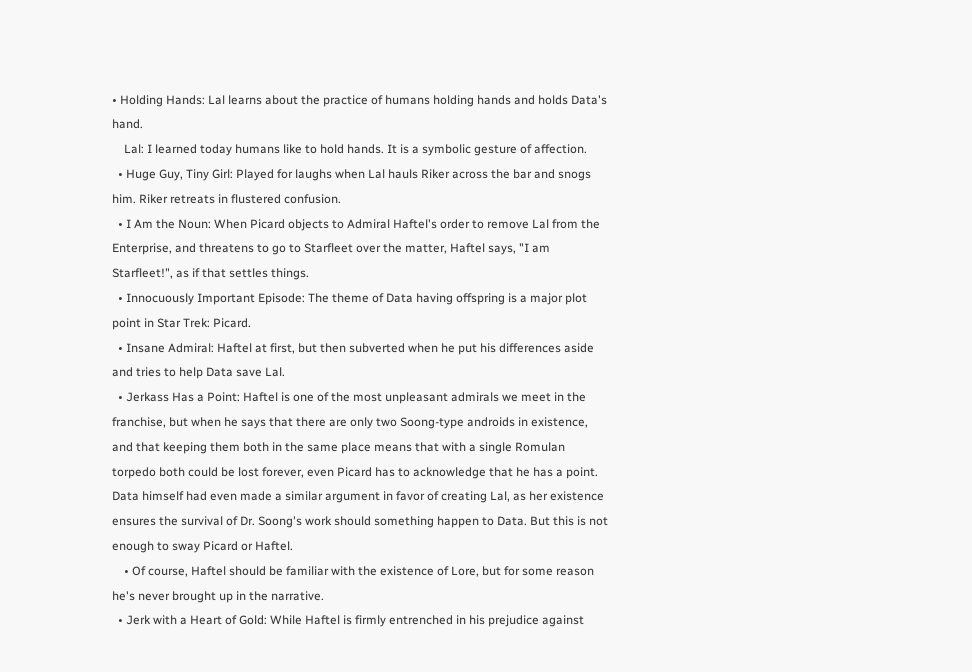• Holding Hands: Lal learns about the practice of humans holding hands and holds Data's hand.
    Lal: I learned today humans like to hold hands. It is a symbolic gesture of affection.
  • Huge Guy, Tiny Girl: Played for laughs when Lal hauls Riker across the bar and snogs him. Riker retreats in flustered confusion.
  • I Am the Noun: When Picard objects to Admiral Haftel's order to remove Lal from the Enterprise, and threatens to go to Starfleet over the matter, Haftel says, "I am Starfleet!", as if that settles things.
  • Innocuously Important Episode: The theme of Data having offspring is a major plot point in Star Trek: Picard.
  • Insane Admiral: Haftel at first, but then subverted when he put his differences aside and tries to help Data save Lal.
  • Jerkass Has a Point: Haftel is one of the most unpleasant admirals we meet in the franchise, but when he says that there are only two Soong-type androids in existence, and that keeping them both in the same place means that with a single Romulan torpedo both could be lost forever, even Picard has to acknowledge that he has a point. Data himself had even made a similar argument in favor of creating Lal, as her existence ensures the survival of Dr. Soong's work should something happen to Data. But this is not enough to sway Picard or Haftel.
    • Of course, Haftel should be familiar with the existence of Lore, but for some reason he's never brought up in the narrative.
  • Jerk with a Heart of Gold: While Haftel is firmly entrenched in his prejudice against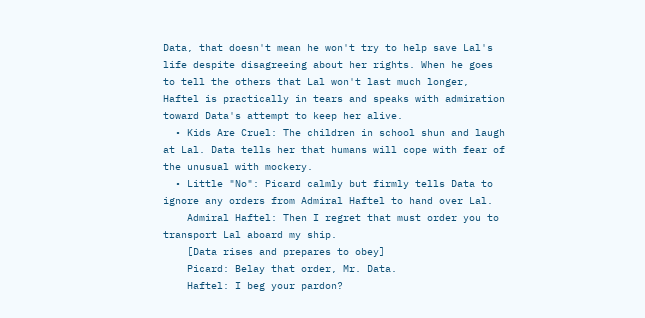Data, that doesn't mean he won't try to help save Lal's life despite disagreeing about her rights. When he goes to tell the others that Lal won't last much longer, Haftel is practically in tears and speaks with admiration toward Data's attempt to keep her alive.
  • Kids Are Cruel: The children in school shun and laugh at Lal. Data tells her that humans will cope with fear of the unusual with mockery.
  • Little "No": Picard calmly but firmly tells Data to ignore any orders from Admiral Haftel to hand over Lal.
    Admiral Haftel: Then I regret that must order you to transport Lal aboard my ship.
    [Data rises and prepares to obey]
    Picard: Belay that order, Mr. Data.
    Haftel: I beg your pardon?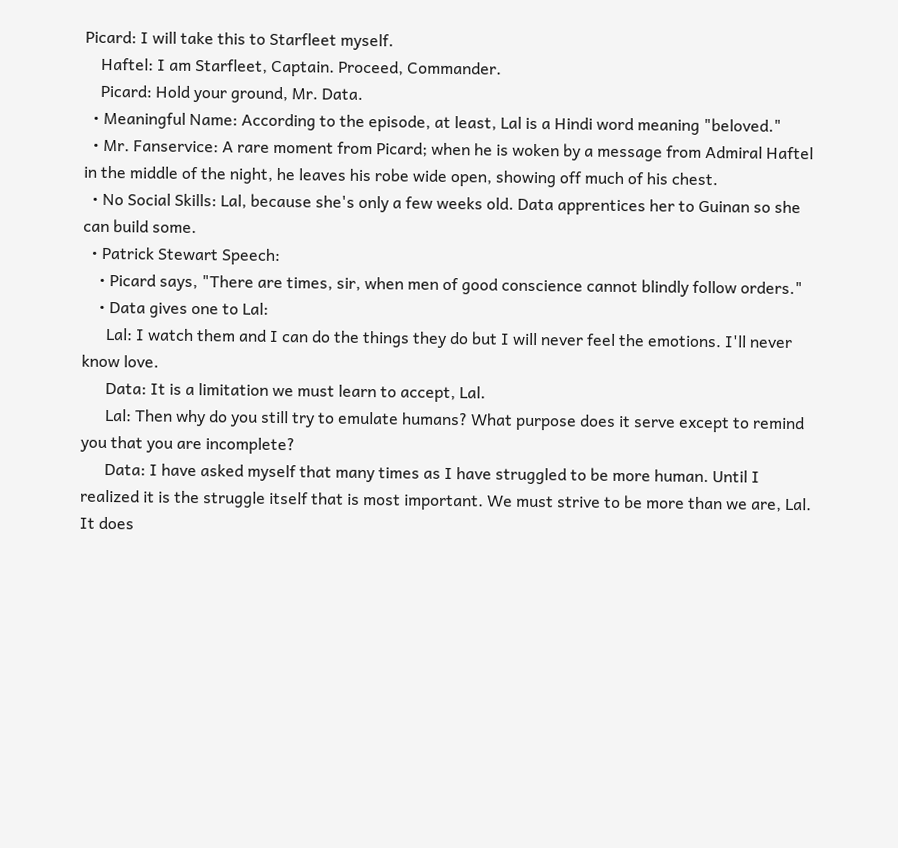Picard: I will take this to Starfleet myself.
    Haftel: I am Starfleet, Captain. Proceed, Commander.
    Picard: Hold your ground, Mr. Data.
  • Meaningful Name: According to the episode, at least, Lal is a Hindi word meaning "beloved."
  • Mr. Fanservice: A rare moment from Picard; when he is woken by a message from Admiral Haftel in the middle of the night, he leaves his robe wide open, showing off much of his chest.
  • No Social Skills: Lal, because she's only a few weeks old. Data apprentices her to Guinan so she can build some.
  • Patrick Stewart Speech:
    • Picard says, "There are times, sir, when men of good conscience cannot blindly follow orders."
    • Data gives one to Lal:
      Lal: I watch them and I can do the things they do but I will never feel the emotions. I'll never know love.
      Data: It is a limitation we must learn to accept, Lal.
      Lal: Then why do you still try to emulate humans? What purpose does it serve except to remind you that you are incomplete?
      Data: I have asked myself that many times as I have struggled to be more human. Until I realized it is the struggle itself that is most important. We must strive to be more than we are, Lal. It does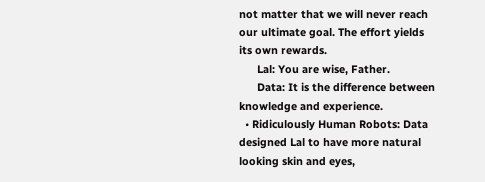not matter that we will never reach our ultimate goal. The effort yields its own rewards.
      Lal: You are wise, Father.
      Data: It is the difference between knowledge and experience.
  • Ridiculously Human Robots: Data designed Lal to have more natural looking skin and eyes,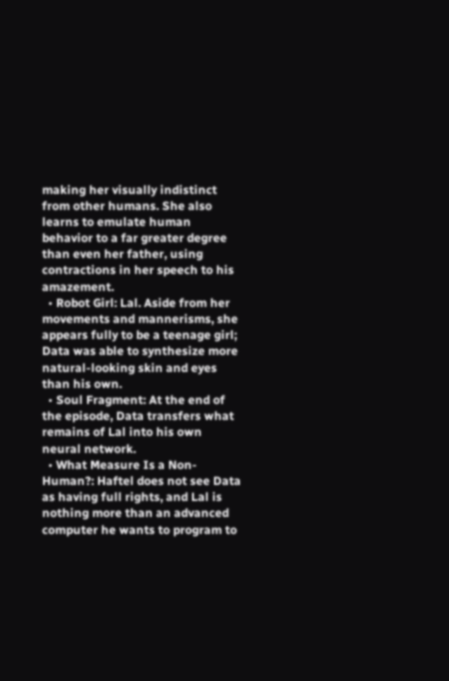making her visually indistinct from other humans. She also learns to emulate human behavior to a far greater degree than even her father, using contractions in her speech to his amazement.
  • Robot Girl: Lal. Aside from her movements and mannerisms, she appears fully to be a teenage girl; Data was able to synthesize more natural-looking skin and eyes than his own.
  • Soul Fragment: At the end of the episode, Data transfers what remains of Lal into his own neural network.
  • What Measure Is a Non-Human?: Haftel does not see Data as having full rights, and Lal is nothing more than an advanced computer he wants to program to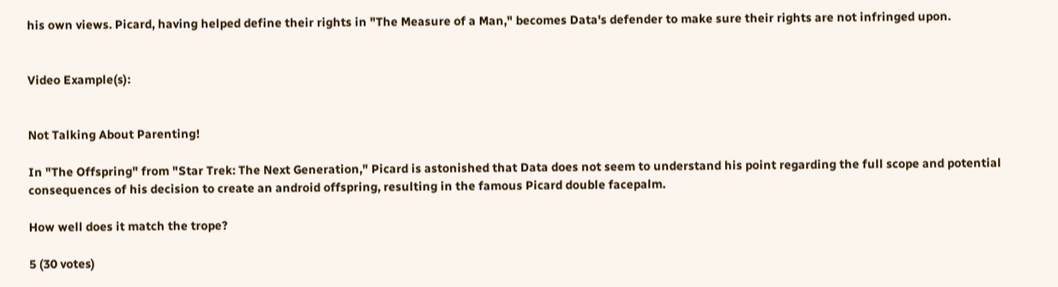his own views. Picard, having helped define their rights in "The Measure of a Man," becomes Data's defender to make sure their rights are not infringed upon.


Video Example(s):


Not Talking About Parenting!

In "The Offspring" from "Star Trek: The Next Generation," Picard is astonished that Data does not seem to understand his point regarding the full scope and potential consequences of his decision to create an android offspring, resulting in the famous Picard double facepalm.

How well does it match the trope?

5 (30 votes)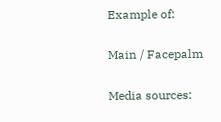Example of:

Main / Facepalm

Media sources: